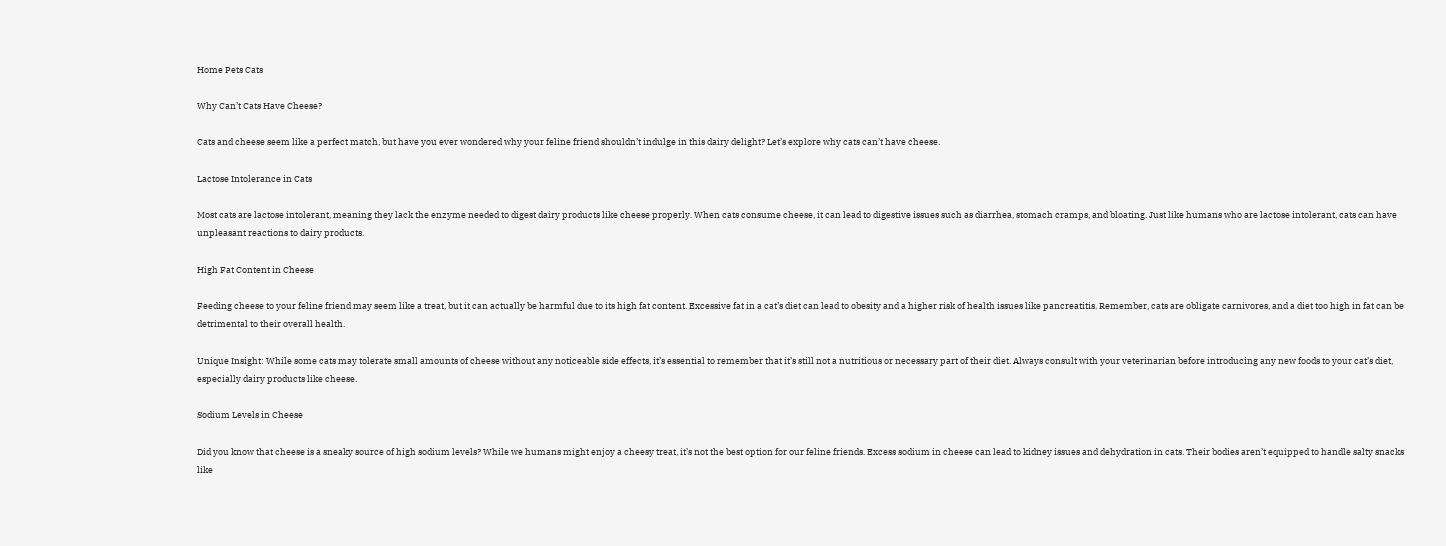Home Pets Cats

Why Can’t Cats Have Cheese?

Cats and cheese seem like a perfect match, but have you ever wondered why your feline friend shouldn’t indulge in this dairy delight? Let’s explore why cats can’t have cheese.

Lactose Intolerance in Cats

Most cats are lactose intolerant, meaning they lack the enzyme needed to digest dairy products like cheese properly. When cats consume cheese, it can lead to digestive issues such as diarrhea, stomach cramps, and bloating. Just like humans who are lactose intolerant, cats can have unpleasant reactions to dairy products.

High Fat Content in Cheese

Feeding cheese to your feline friend may seem like a treat, but it can actually be harmful due to its high fat content. Excessive fat in a cat’s diet can lead to obesity and a higher risk of health issues like pancreatitis. Remember, cats are obligate carnivores, and a diet too high in fat can be detrimental to their overall health.

Unique Insight: While some cats may tolerate small amounts of cheese without any noticeable side effects, it’s essential to remember that it’s still not a nutritious or necessary part of their diet. Always consult with your veterinarian before introducing any new foods to your cat’s diet, especially dairy products like cheese.

Sodium Levels in Cheese

Did you know that cheese is a sneaky source of high sodium levels? While we humans might enjoy a cheesy treat, it’s not the best option for our feline friends. Excess sodium in cheese can lead to kidney issues and dehydration in cats. Their bodies aren’t equipped to handle salty snacks like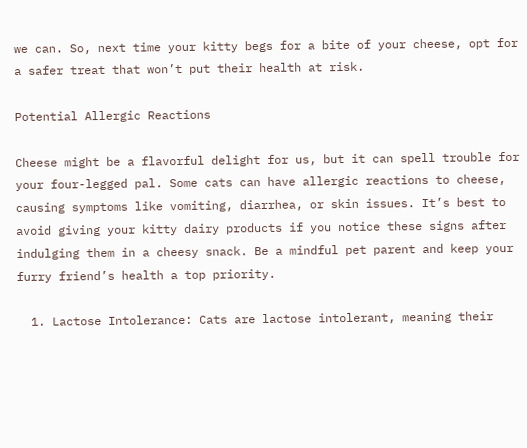we can. So, next time your kitty begs for a bite of your cheese, opt for a safer treat that won’t put their health at risk.

Potential Allergic Reactions

Cheese might be a flavorful delight for us, but it can spell trouble for your four-legged pal. Some cats can have allergic reactions to cheese, causing symptoms like vomiting, diarrhea, or skin issues. It’s best to avoid giving your kitty dairy products if you notice these signs after indulging them in a cheesy snack. Be a mindful pet parent and keep your furry friend’s health a top priority.

  1. Lactose Intolerance: Cats are lactose intolerant, meaning their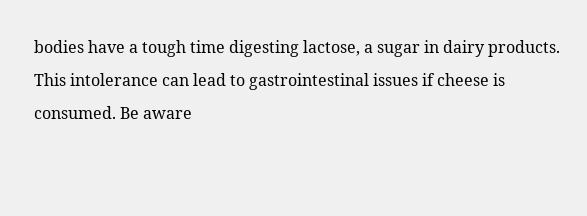bodies have a tough time digesting lactose, a sugar in dairy products. This intolerance can lead to gastrointestinal issues if cheese is consumed. Be aware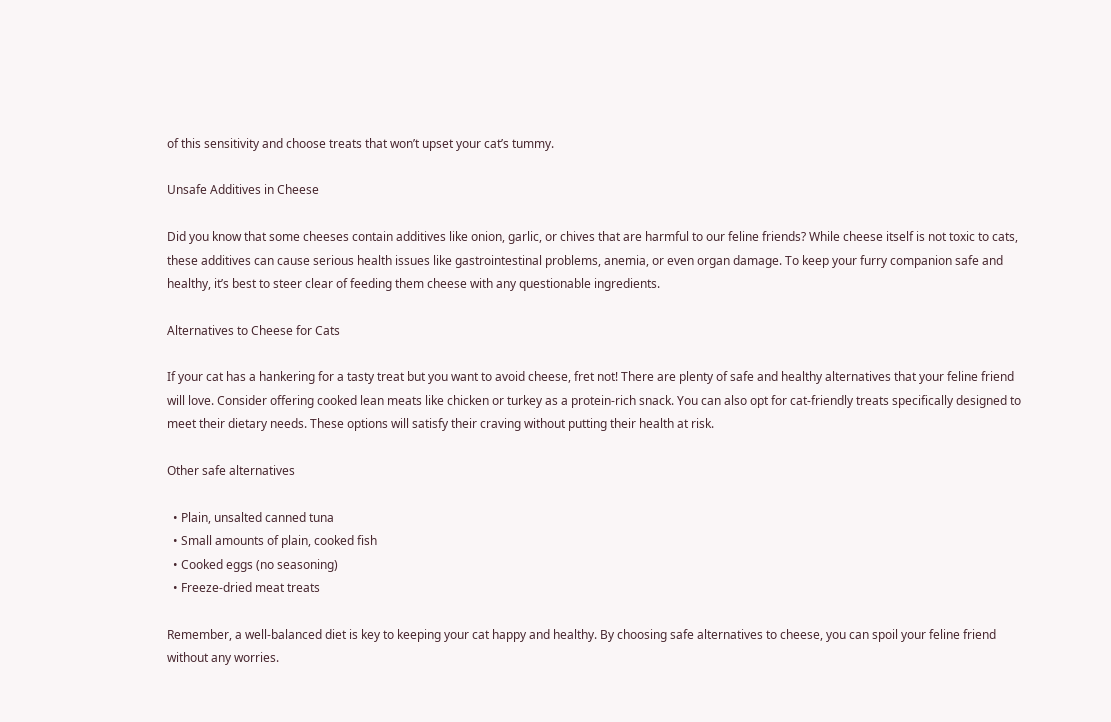of this sensitivity and choose treats that won’t upset your cat’s tummy.

Unsafe Additives in Cheese

Did you know that some cheeses contain additives like onion, garlic, or chives that are harmful to our feline friends? While cheese itself is not toxic to cats, these additives can cause serious health issues like gastrointestinal problems, anemia, or even organ damage. To keep your furry companion safe and healthy, it’s best to steer clear of feeding them cheese with any questionable ingredients.

Alternatives to Cheese for Cats

If your cat has a hankering for a tasty treat but you want to avoid cheese, fret not! There are plenty of safe and healthy alternatives that your feline friend will love. Consider offering cooked lean meats like chicken or turkey as a protein-rich snack. You can also opt for cat-friendly treats specifically designed to meet their dietary needs. These options will satisfy their craving without putting their health at risk.

Other safe alternatives

  • Plain, unsalted canned tuna
  • Small amounts of plain, cooked fish
  • Cooked eggs (no seasoning)
  • Freeze-dried meat treats

Remember, a well-balanced diet is key to keeping your cat happy and healthy. By choosing safe alternatives to cheese, you can spoil your feline friend without any worries.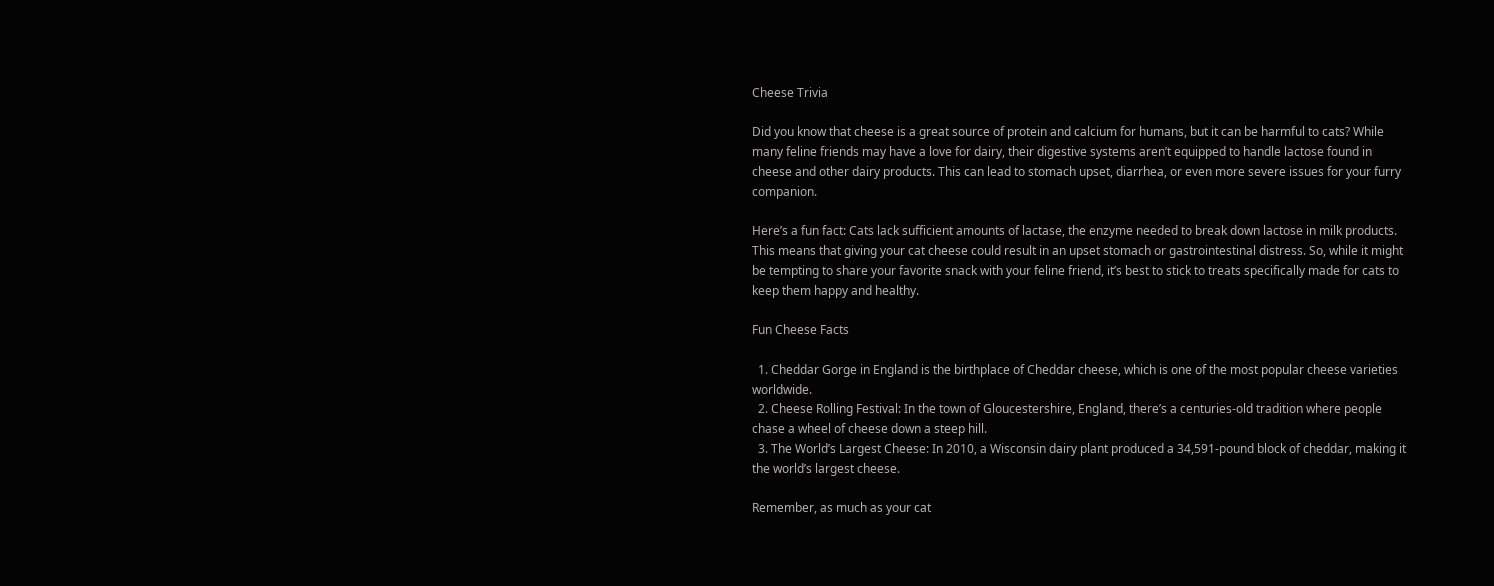Cheese Trivia

Did you know that cheese is a great source of protein and calcium for humans, but it can be harmful to cats? While many feline friends may have a love for dairy, their digestive systems aren’t equipped to handle lactose found in cheese and other dairy products. This can lead to stomach upset, diarrhea, or even more severe issues for your furry companion.

Here’s a fun fact: Cats lack sufficient amounts of lactase, the enzyme needed to break down lactose in milk products. This means that giving your cat cheese could result in an upset stomach or gastrointestinal distress. So, while it might be tempting to share your favorite snack with your feline friend, it’s best to stick to treats specifically made for cats to keep them happy and healthy.

Fun Cheese Facts

  1. Cheddar Gorge in England is the birthplace of Cheddar cheese, which is one of the most popular cheese varieties worldwide.
  2. Cheese Rolling Festival: In the town of Gloucestershire, England, there’s a centuries-old tradition where people chase a wheel of cheese down a steep hill.
  3. The World’s Largest Cheese: In 2010, a Wisconsin dairy plant produced a 34,591-pound block of cheddar, making it the world’s largest cheese.

Remember, as much as your cat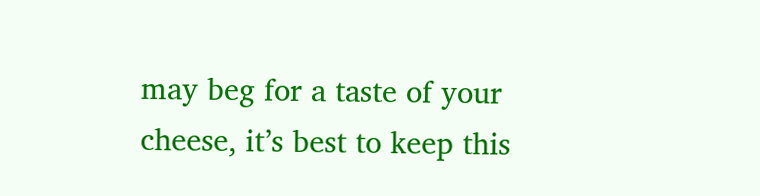may beg for a taste of your cheese, it’s best to keep this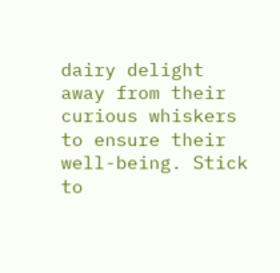dairy delight away from their curious whiskers to ensure their well-being. Stick to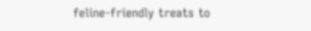feline-friendly treats to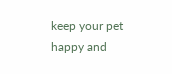keep your pet happy and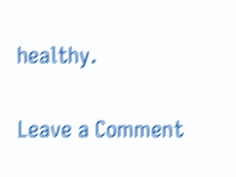healthy.

Leave a Comment